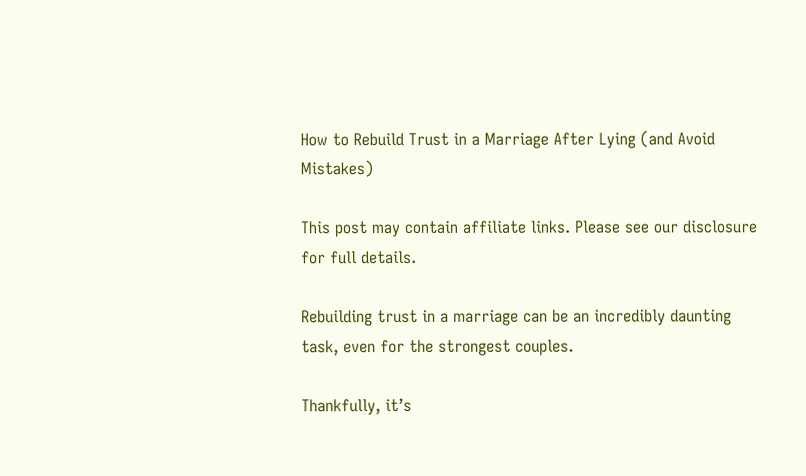How to Rebuild Trust in a Marriage After Lying (and Avoid Mistakes)

This post may contain affiliate links. Please see our disclosure for full details.

Rebuilding trust in a marriage can be an incredibly daunting task, even for the strongest couples.

Thankfully, it’s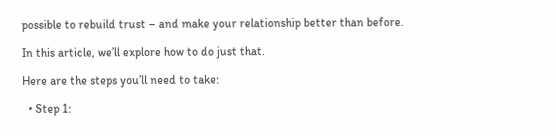possible to rebuild trust – and make your relationship better than before.

In this article, we’ll explore how to do just that.

Here are the steps you’ll need to take:

  • Step 1: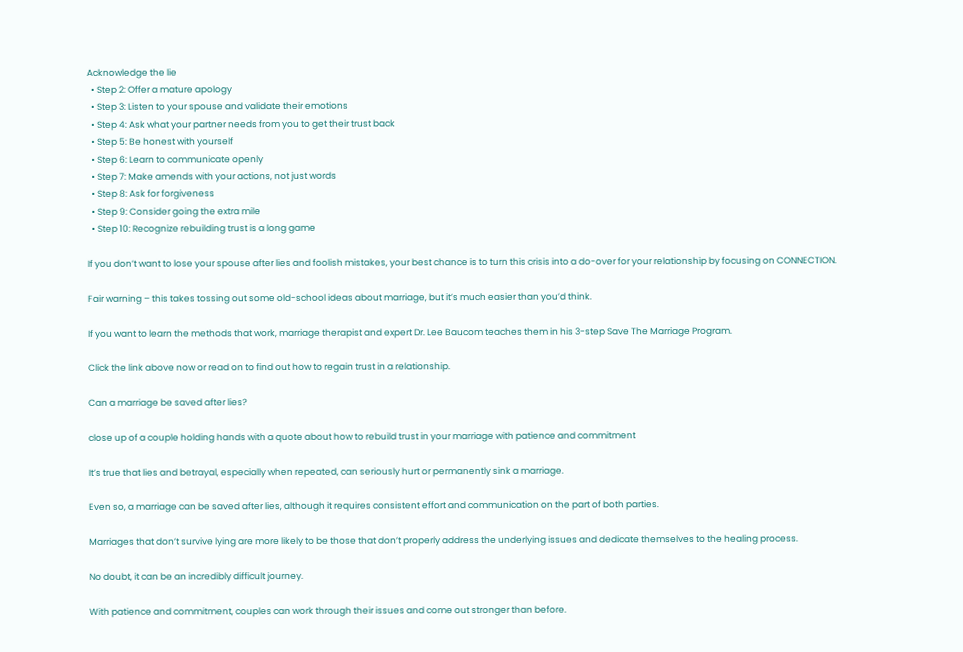Acknowledge the lie
  • Step 2: Offer a mature apology
  • Step 3: Listen to your spouse and validate their emotions
  • Step 4: Ask what your partner needs from you to get their trust back
  • Step 5: Be honest with yourself
  • Step 6: Learn to communicate openly
  • Step 7: Make amends with your actions, not just words
  • Step 8: Ask for forgiveness
  • Step 9: Consider going the extra mile
  • Step 10: Recognize rebuilding trust is a long game

If you don’t want to lose your spouse after lies and foolish mistakes, your best chance is to turn this crisis into a do-over for your relationship by focusing on CONNECTION.

Fair warning – this takes tossing out some old-school ideas about marriage, but it’s much easier than you’d think.

If you want to learn the methods that work, marriage therapist and expert Dr. Lee Baucom teaches them in his 3-step Save The Marriage Program.

Click the link above now or read on to find out how to regain trust in a relationship.

Can a marriage be saved after lies?

close up of a couple holding hands with a quote about how to rebuild trust in your marriage with patience and commitment

It’s true that lies and betrayal, especially when repeated, can seriously hurt or permanently sink a marriage.

Even so, a marriage can be saved after lies, although it requires consistent effort and communication on the part of both parties.

Marriages that don’t survive lying are more likely to be those that don’t properly address the underlying issues and dedicate themselves to the healing process.

No doubt, it can be an incredibly difficult journey.

With patience and commitment, couples can work through their issues and come out stronger than before.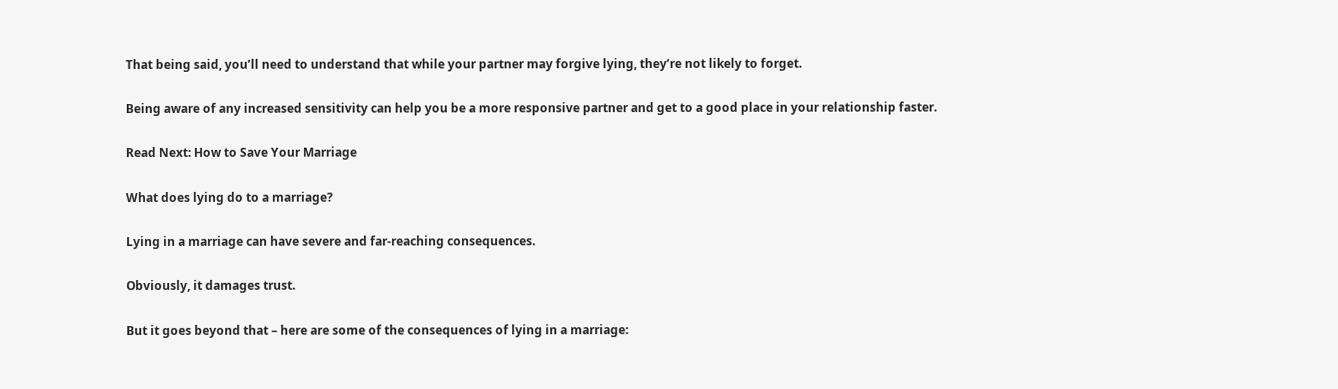That being said, you’ll need to understand that while your partner may forgive lying, they’re not likely to forget.

Being aware of any increased sensitivity can help you be a more responsive partner and get to a good place in your relationship faster.

Read Next: How to Save Your Marriage

What does lying do to a marriage?

Lying in a marriage can have severe and far-reaching consequences.

Obviously, it damages trust.

But it goes beyond that – here are some of the consequences of lying in a marriage: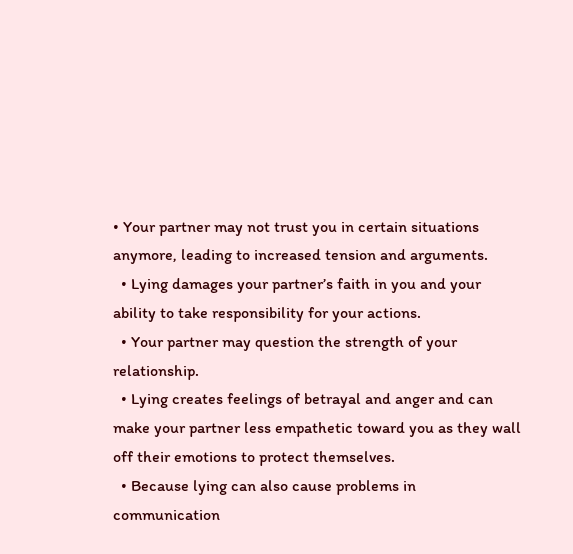• Your partner may not trust you in certain situations anymore, leading to increased tension and arguments.
  • Lying damages your partner’s faith in you and your ability to take responsibility for your actions.
  • Your partner may question the strength of your relationship.
  • Lying creates feelings of betrayal and anger and can make your partner less empathetic toward you as they wall off their emotions to protect themselves.
  • Because lying can also cause problems in communication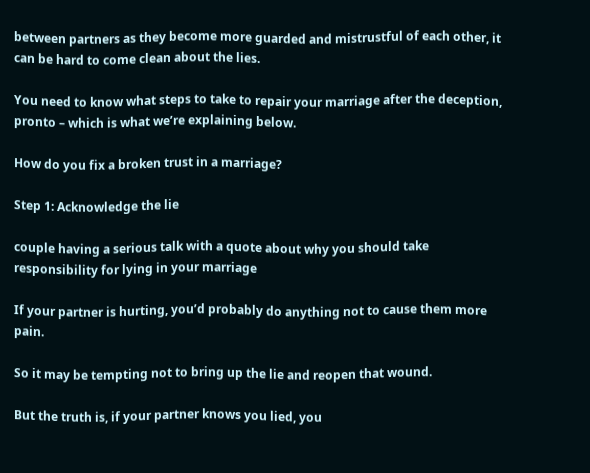between partners as they become more guarded and mistrustful of each other, it can be hard to come clean about the lies.

You need to know what steps to take to repair your marriage after the deception, pronto – which is what we’re explaining below.

How do you fix a broken trust in a marriage?

Step 1: Acknowledge the lie

couple having a serious talk with a quote about why you should take responsibility for lying in your marriage

If your partner is hurting, you’d probably do anything not to cause them more pain.

So it may be tempting not to bring up the lie and reopen that wound.

But the truth is, if your partner knows you lied, you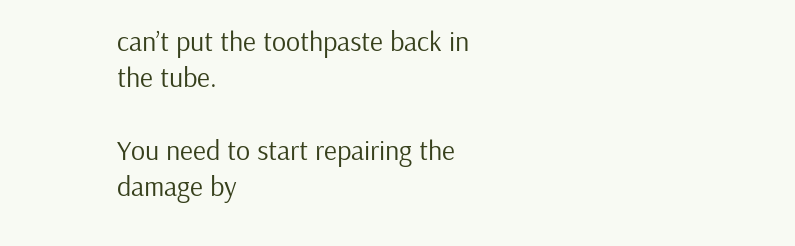can’t put the toothpaste back in the tube.

You need to start repairing the damage by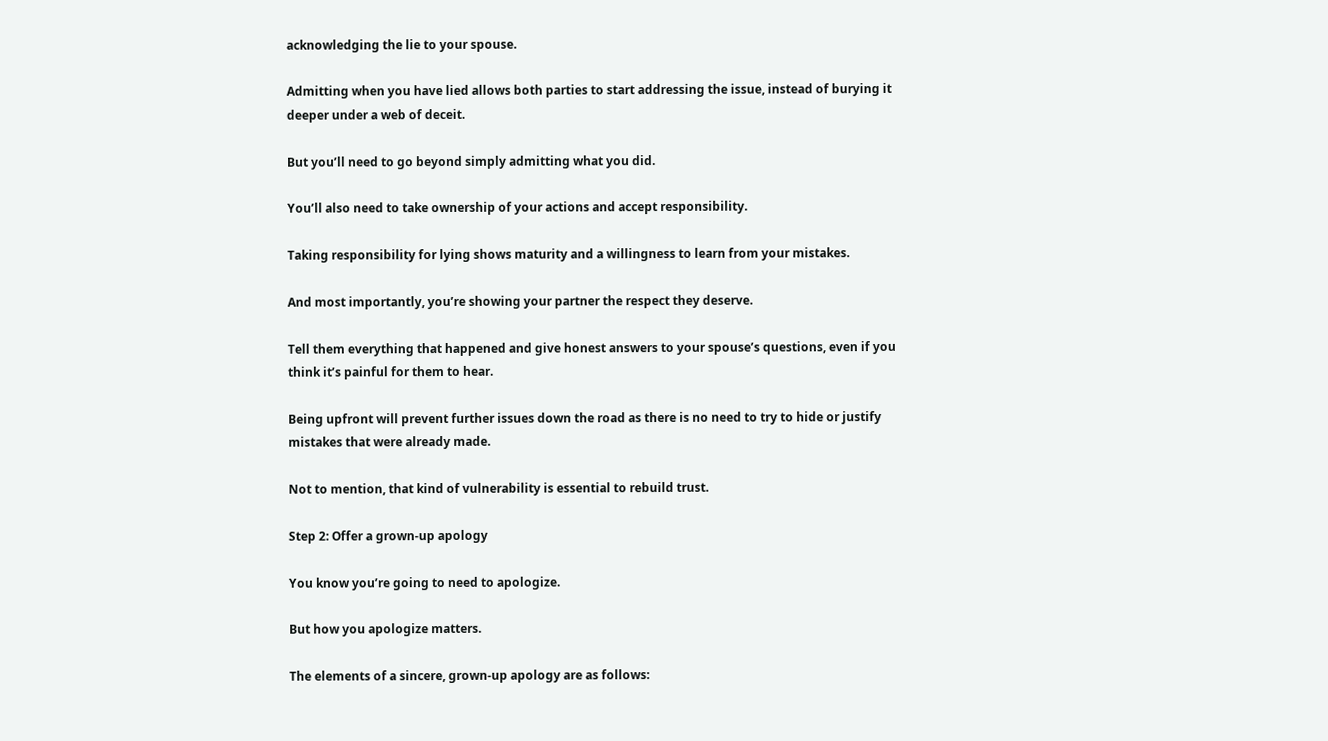acknowledging the lie to your spouse.

Admitting when you have lied allows both parties to start addressing the issue, instead of burying it deeper under a web of deceit.

But you’ll need to go beyond simply admitting what you did.

You’ll also need to take ownership of your actions and accept responsibility.

Taking responsibility for lying shows maturity and a willingness to learn from your mistakes.

And most importantly, you’re showing your partner the respect they deserve.

Tell them everything that happened and give honest answers to your spouse’s questions, even if you think it’s painful for them to hear.

Being upfront will prevent further issues down the road as there is no need to try to hide or justify mistakes that were already made.

Not to mention, that kind of vulnerability is essential to rebuild trust.

Step 2: Offer a grown-up apology

You know you’re going to need to apologize.

But how you apologize matters.

The elements of a sincere, grown-up apology are as follows: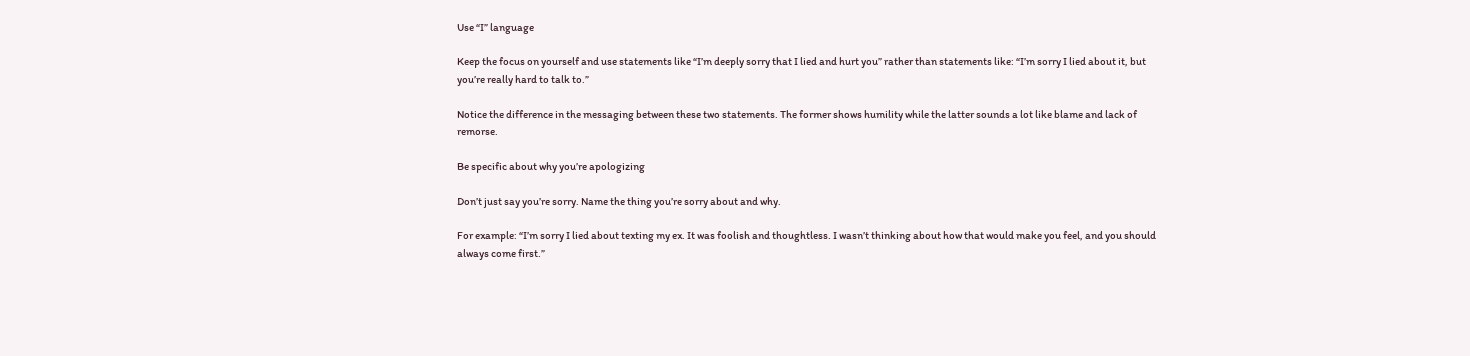Use “I” language

Keep the focus on yourself and use statements like “I’m deeply sorry that I lied and hurt you” rather than statements like: “I’m sorry I lied about it, but you’re really hard to talk to.”

Notice the difference in the messaging between these two statements. The former shows humility while the latter sounds a lot like blame and lack of remorse.

Be specific about why you’re apologizing

Don’t just say you’re sorry. Name the thing you’re sorry about and why.

For example: “I’m sorry I lied about texting my ex. It was foolish and thoughtless. I wasn’t thinking about how that would make you feel, and you should always come first.”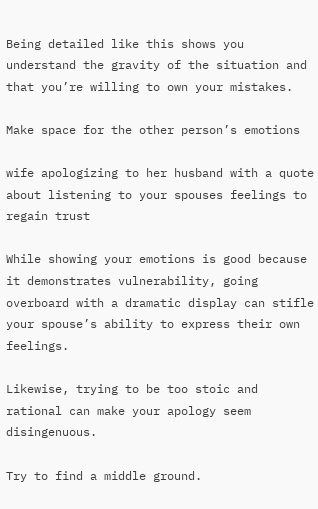Being detailed like this shows you understand the gravity of the situation and that you’re willing to own your mistakes.

Make space for the other person’s emotions

wife apologizing to her husband with a quote about listening to your spouses feelings to regain trust

While showing your emotions is good because it demonstrates vulnerability, going overboard with a dramatic display can stifle your spouse’s ability to express their own feelings.

Likewise, trying to be too stoic and rational can make your apology seem disingenuous.

Try to find a middle ground.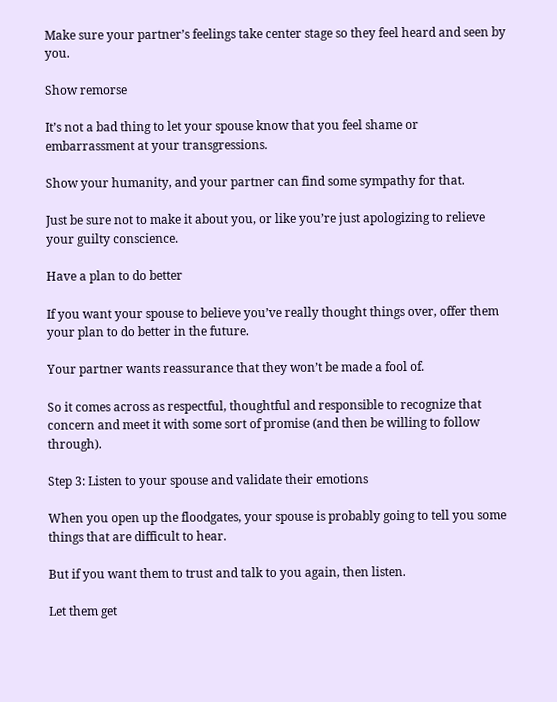Make sure your partner’s feelings take center stage so they feel heard and seen by you.

Show remorse

It’s not a bad thing to let your spouse know that you feel shame or embarrassment at your transgressions.

Show your humanity, and your partner can find some sympathy for that.

Just be sure not to make it about you, or like you’re just apologizing to relieve your guilty conscience.

Have a plan to do better

If you want your spouse to believe you’ve really thought things over, offer them your plan to do better in the future.

Your partner wants reassurance that they won’t be made a fool of.

So it comes across as respectful, thoughtful and responsible to recognize that concern and meet it with some sort of promise (and then be willing to follow through).

Step 3: Listen to your spouse and validate their emotions

When you open up the floodgates, your spouse is probably going to tell you some things that are difficult to hear.

But if you want them to trust and talk to you again, then listen.

Let them get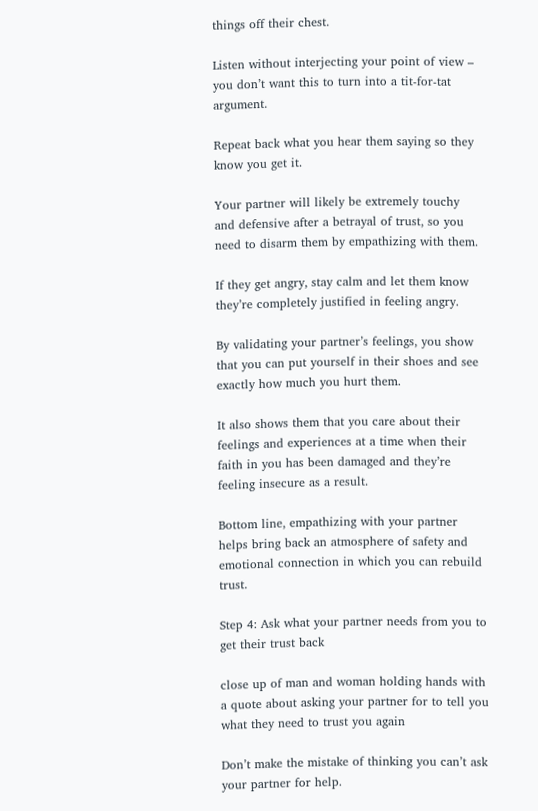things off their chest.

Listen without interjecting your point of view – you don’t want this to turn into a tit-for-tat argument.

Repeat back what you hear them saying so they know you get it.

Your partner will likely be extremely touchy and defensive after a betrayal of trust, so you need to disarm them by empathizing with them.

If they get angry, stay calm and let them know they’re completely justified in feeling angry.

By validating your partner’s feelings, you show that you can put yourself in their shoes and see exactly how much you hurt them.

It also shows them that you care about their feelings and experiences at a time when their faith in you has been damaged and they’re feeling insecure as a result.

Bottom line, empathizing with your partner helps bring back an atmosphere of safety and emotional connection in which you can rebuild trust.

Step 4: Ask what your partner needs from you to get their trust back

close up of man and woman holding hands with a quote about asking your partner for to tell you what they need to trust you again

Don’t make the mistake of thinking you can’t ask your partner for help.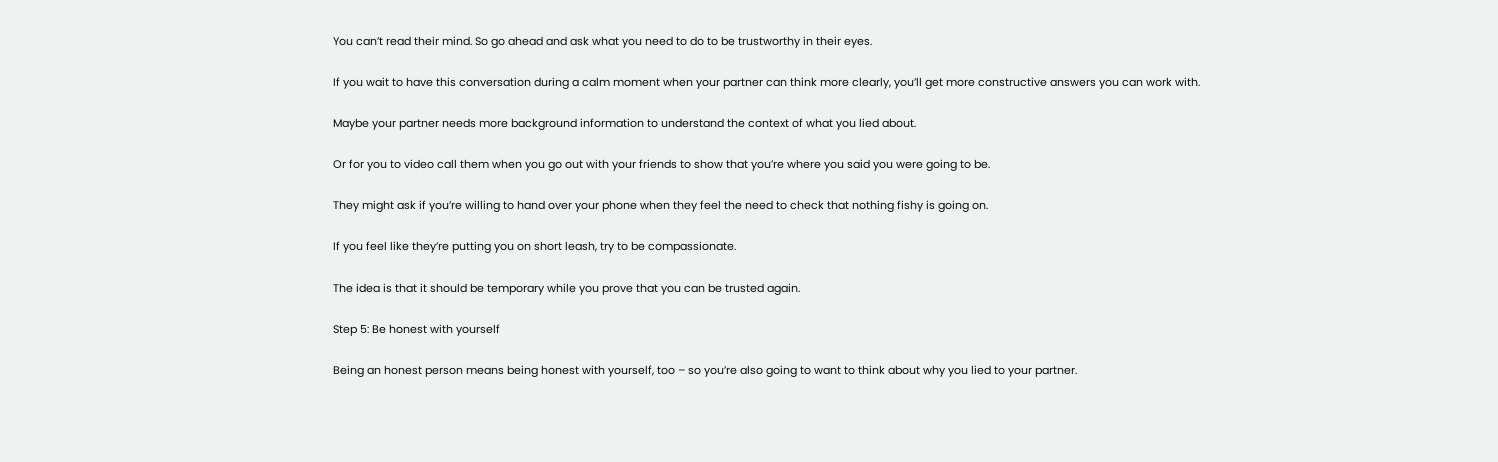You can’t read their mind. So go ahead and ask what you need to do to be trustworthy in their eyes.

If you wait to have this conversation during a calm moment when your partner can think more clearly, you’ll get more constructive answers you can work with.

Maybe your partner needs more background information to understand the context of what you lied about.

Or for you to video call them when you go out with your friends to show that you’re where you said you were going to be.

They might ask if you’re willing to hand over your phone when they feel the need to check that nothing fishy is going on.

If you feel like they’re putting you on short leash, try to be compassionate.

The idea is that it should be temporary while you prove that you can be trusted again.

Step 5: Be honest with yourself

Being an honest person means being honest with yourself, too – so you’re also going to want to think about why you lied to your partner.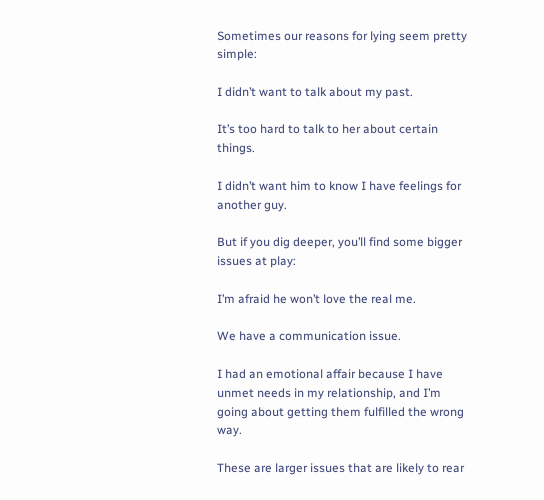Sometimes our reasons for lying seem pretty simple:

I didn’t want to talk about my past.

It’s too hard to talk to her about certain things.

I didn’t want him to know I have feelings for another guy.

But if you dig deeper, you’ll find some bigger issues at play:

I’m afraid he won’t love the real me.

We have a communication issue.

I had an emotional affair because I have unmet needs in my relationship, and I’m going about getting them fulfilled the wrong way.

These are larger issues that are likely to rear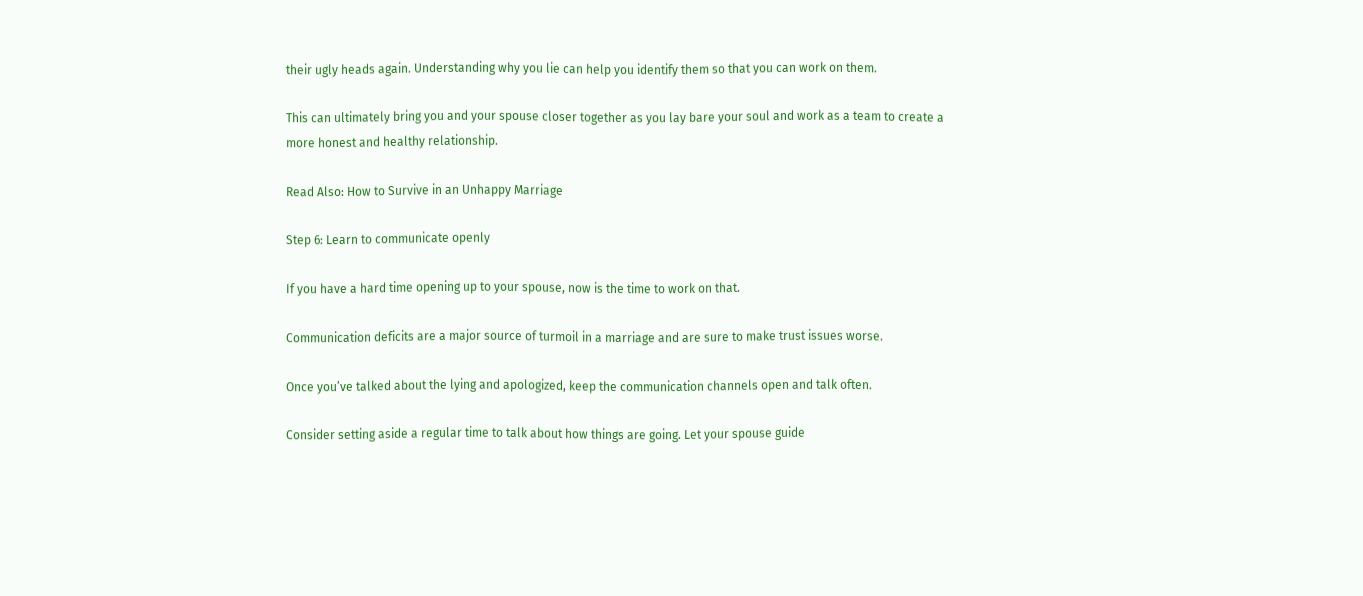their ugly heads again. Understanding why you lie can help you identify them so that you can work on them.

This can ultimately bring you and your spouse closer together as you lay bare your soul and work as a team to create a more honest and healthy relationship.

Read Also: How to Survive in an Unhappy Marriage

Step 6: Learn to communicate openly

If you have a hard time opening up to your spouse, now is the time to work on that.

Communication deficits are a major source of turmoil in a marriage and are sure to make trust issues worse.

Once you’ve talked about the lying and apologized, keep the communication channels open and talk often.

Consider setting aside a regular time to talk about how things are going. Let your spouse guide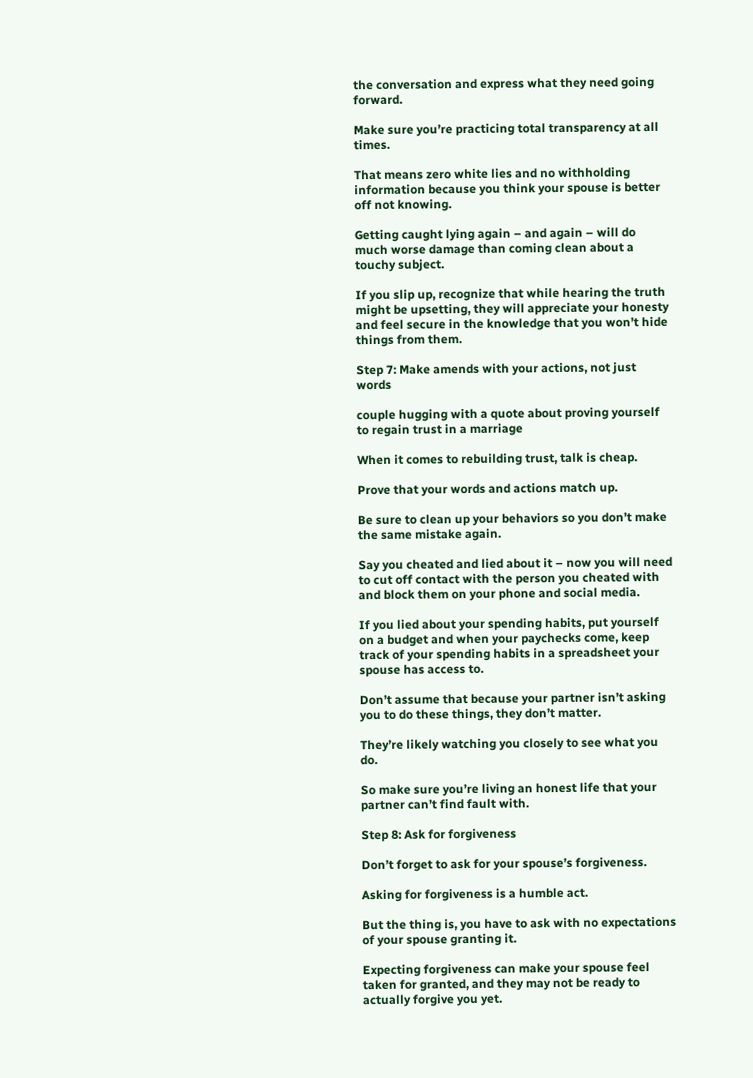the conversation and express what they need going forward.

Make sure you’re practicing total transparency at all times.

That means zero white lies and no withholding information because you think your spouse is better off not knowing.

Getting caught lying again – and again – will do much worse damage than coming clean about a touchy subject.

If you slip up, recognize that while hearing the truth might be upsetting, they will appreciate your honesty and feel secure in the knowledge that you won’t hide things from them.

Step 7: Make amends with your actions, not just words

couple hugging with a quote about proving yourself to regain trust in a marriage

When it comes to rebuilding trust, talk is cheap.

Prove that your words and actions match up.

Be sure to clean up your behaviors so you don’t make the same mistake again.

Say you cheated and lied about it – now you will need to cut off contact with the person you cheated with and block them on your phone and social media.

If you lied about your spending habits, put yourself on a budget and when your paychecks come, keep track of your spending habits in a spreadsheet your spouse has access to.

Don’t assume that because your partner isn’t asking you to do these things, they don’t matter.

They’re likely watching you closely to see what you do.

So make sure you’re living an honest life that your partner can’t find fault with.

Step 8: Ask for forgiveness

Don’t forget to ask for your spouse’s forgiveness.

Asking for forgiveness is a humble act.

But the thing is, you have to ask with no expectations of your spouse granting it.

Expecting forgiveness can make your spouse feel taken for granted, and they may not be ready to actually forgive you yet.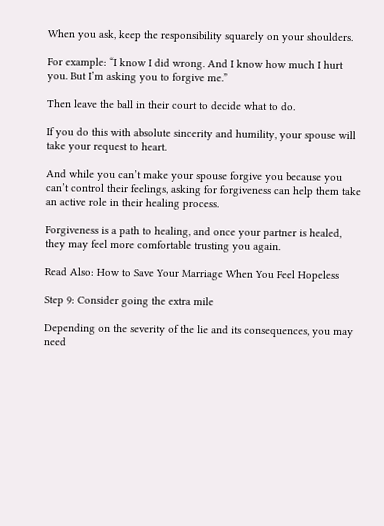When you ask, keep the responsibility squarely on your shoulders.

For example: “I know I did wrong. And I know how much I hurt you. But I’m asking you to forgive me.”

Then leave the ball in their court to decide what to do.

If you do this with absolute sincerity and humility, your spouse will take your request to heart.

And while you can’t make your spouse forgive you because you can’t control their feelings, asking for forgiveness can help them take an active role in their healing process.

Forgiveness is a path to healing, and once your partner is healed, they may feel more comfortable trusting you again.

Read Also: How to Save Your Marriage When You Feel Hopeless

Step 9: Consider going the extra mile

Depending on the severity of the lie and its consequences, you may need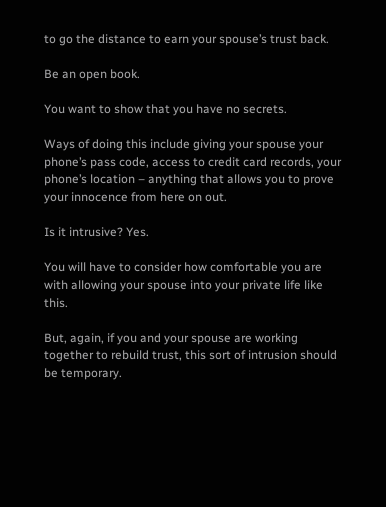to go the distance to earn your spouse’s trust back.

Be an open book.

You want to show that you have no secrets.

Ways of doing this include giving your spouse your phone’s pass code, access to credit card records, your phone’s location – anything that allows you to prove your innocence from here on out.

Is it intrusive? Yes.

You will have to consider how comfortable you are with allowing your spouse into your private life like this.

But, again, if you and your spouse are working together to rebuild trust, this sort of intrusion should be temporary.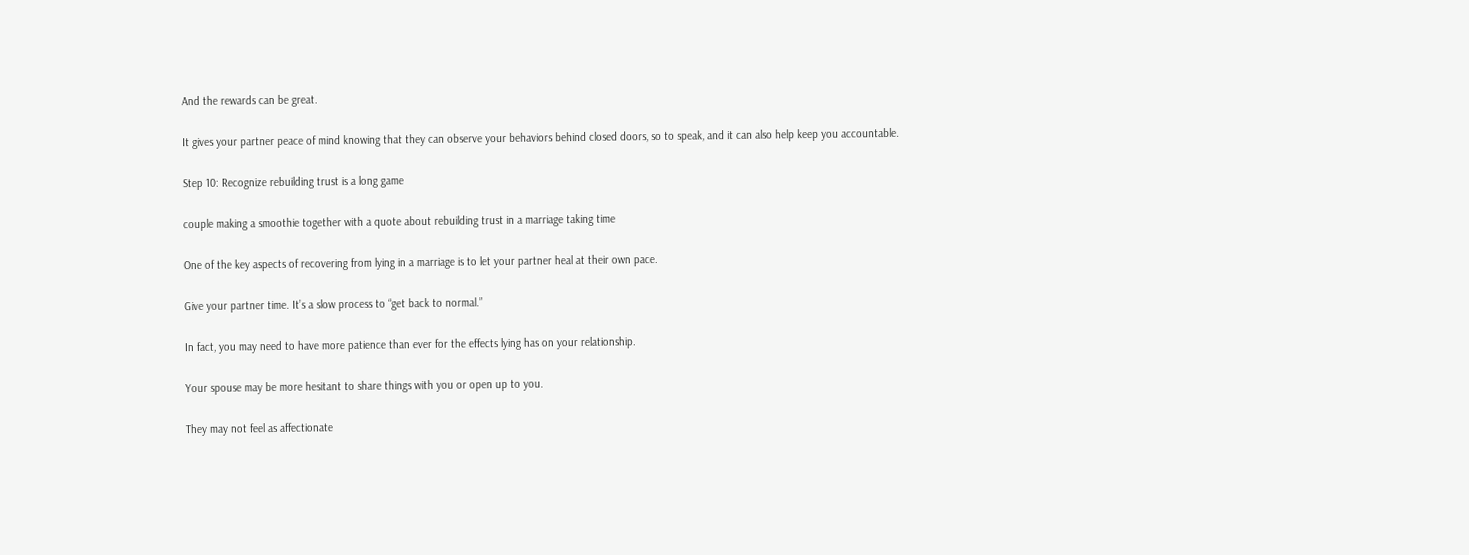And the rewards can be great.

It gives your partner peace of mind knowing that they can observe your behaviors behind closed doors, so to speak, and it can also help keep you accountable.

Step 10: Recognize rebuilding trust is a long game

couple making a smoothie together with a quote about rebuilding trust in a marriage taking time

One of the key aspects of recovering from lying in a marriage is to let your partner heal at their own pace.

Give your partner time. It’s a slow process to “get back to normal.”

In fact, you may need to have more patience than ever for the effects lying has on your relationship.

Your spouse may be more hesitant to share things with you or open up to you.

They may not feel as affectionate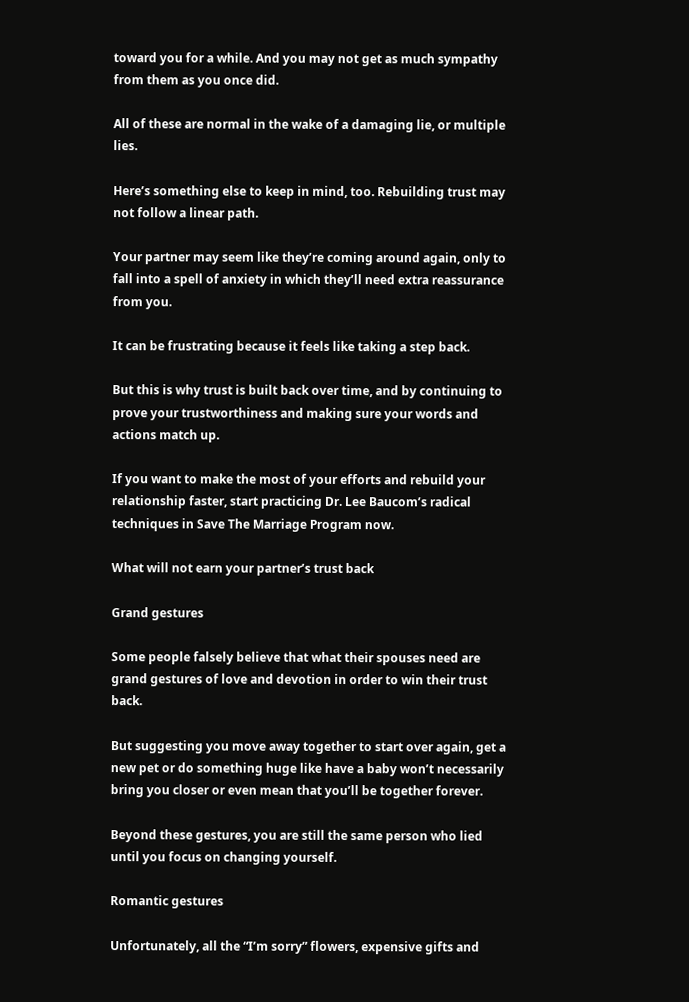toward you for a while. And you may not get as much sympathy from them as you once did.

All of these are normal in the wake of a damaging lie, or multiple lies.

Here’s something else to keep in mind, too. Rebuilding trust may not follow a linear path.

Your partner may seem like they’re coming around again, only to fall into a spell of anxiety in which they’ll need extra reassurance from you.

It can be frustrating because it feels like taking a step back.

But this is why trust is built back over time, and by continuing to prove your trustworthiness and making sure your words and actions match up.

If you want to make the most of your efforts and rebuild your relationship faster, start practicing Dr. Lee Baucom’s radical techniques in Save The Marriage Program now.

What will not earn your partner’s trust back

Grand gestures

Some people falsely believe that what their spouses need are grand gestures of love and devotion in order to win their trust back.

But suggesting you move away together to start over again, get a new pet or do something huge like have a baby won’t necessarily bring you closer or even mean that you’ll be together forever.

Beyond these gestures, you are still the same person who lied until you focus on changing yourself.

Romantic gestures

Unfortunately, all the “I’m sorry” flowers, expensive gifts and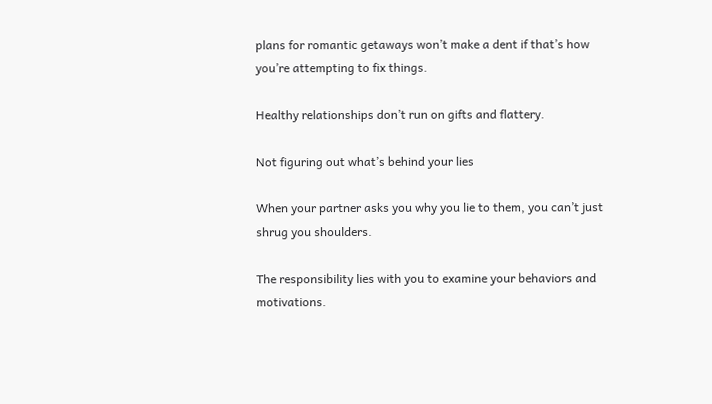plans for romantic getaways won’t make a dent if that’s how you’re attempting to fix things.

Healthy relationships don’t run on gifts and flattery.

Not figuring out what’s behind your lies

When your partner asks you why you lie to them, you can’t just shrug you shoulders.

The responsibility lies with you to examine your behaviors and motivations.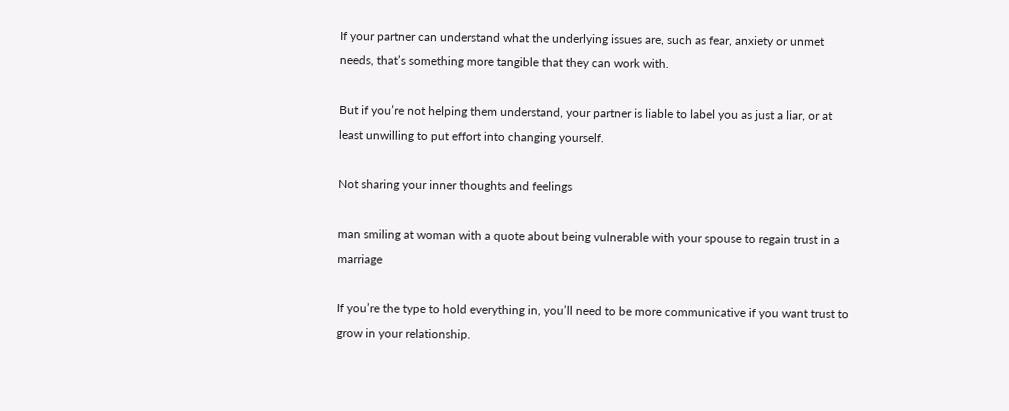If your partner can understand what the underlying issues are, such as fear, anxiety or unmet needs, that’s something more tangible that they can work with.

But if you’re not helping them understand, your partner is liable to label you as just a liar, or at least unwilling to put effort into changing yourself.

Not sharing your inner thoughts and feelings

man smiling at woman with a quote about being vulnerable with your spouse to regain trust in a marriage

If you’re the type to hold everything in, you’ll need to be more communicative if you want trust to grow in your relationship.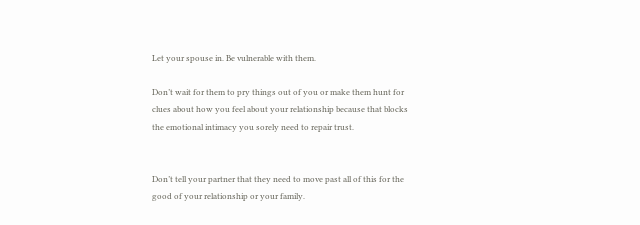Let your spouse in. Be vulnerable with them.

Don’t wait for them to pry things out of you or make them hunt for clues about how you feel about your relationship because that blocks the emotional intimacy you sorely need to repair trust.


Don’t tell your partner that they need to move past all of this for the good of your relationship or your family.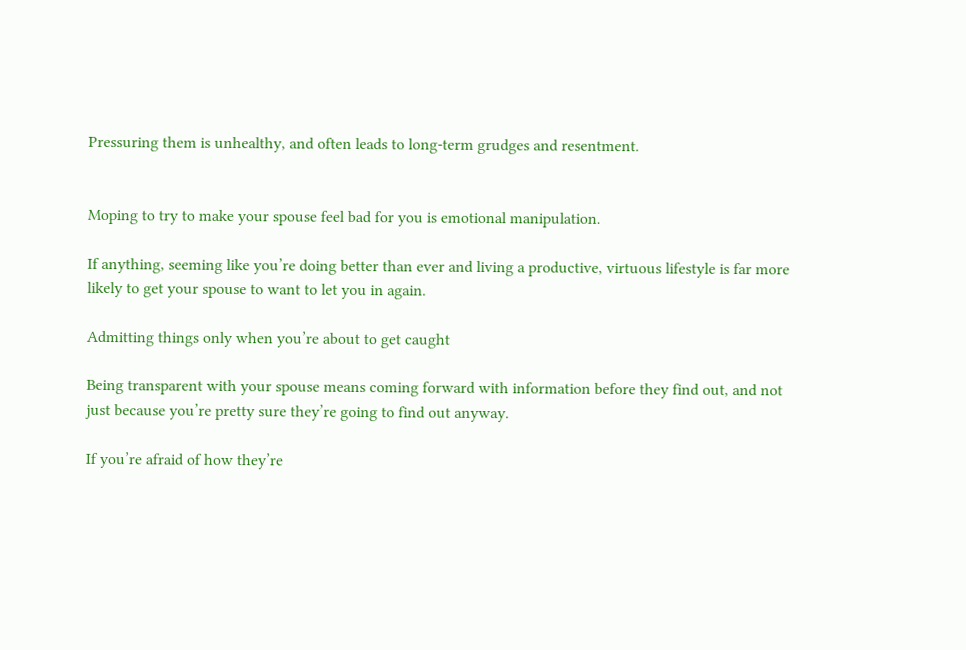Pressuring them is unhealthy, and often leads to long-term grudges and resentment.


Moping to try to make your spouse feel bad for you is emotional manipulation.

If anything, seeming like you’re doing better than ever and living a productive, virtuous lifestyle is far more likely to get your spouse to want to let you in again.

Admitting things only when you’re about to get caught

Being transparent with your spouse means coming forward with information before they find out, and not just because you’re pretty sure they’re going to find out anyway.

If you’re afraid of how they’re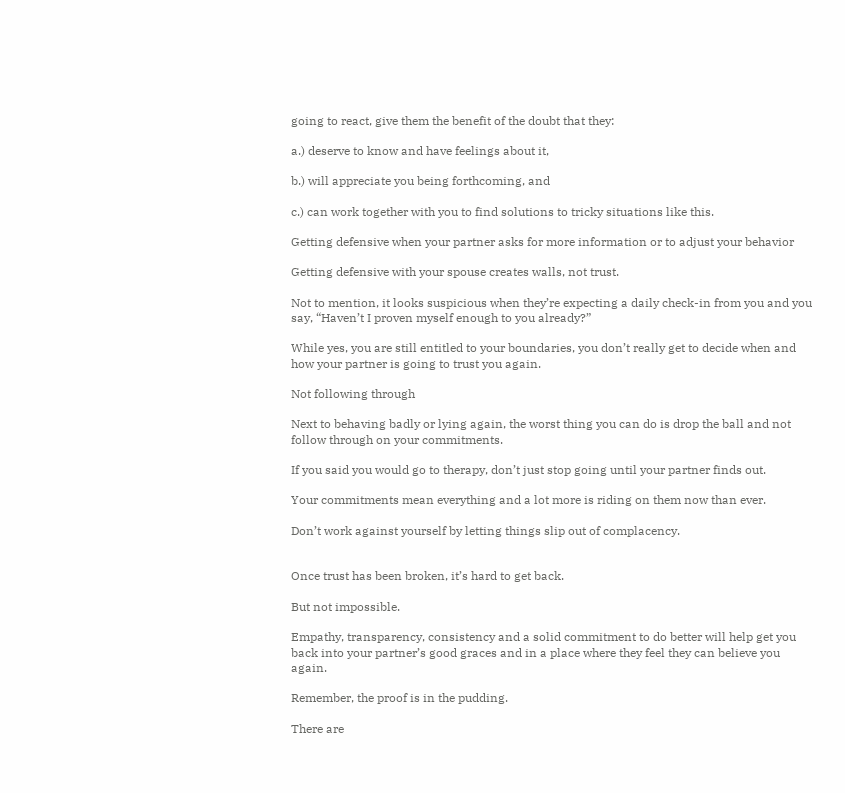going to react, give them the benefit of the doubt that they:

a.) deserve to know and have feelings about it,

b.) will appreciate you being forthcoming, and

c.) can work together with you to find solutions to tricky situations like this.

Getting defensive when your partner asks for more information or to adjust your behavior

Getting defensive with your spouse creates walls, not trust.

Not to mention, it looks suspicious when they’re expecting a daily check-in from you and you say, “Haven’t I proven myself enough to you already?”

While yes, you are still entitled to your boundaries, you don’t really get to decide when and how your partner is going to trust you again.

Not following through

Next to behaving badly or lying again, the worst thing you can do is drop the ball and not follow through on your commitments.

If you said you would go to therapy, don’t just stop going until your partner finds out.

Your commitments mean everything and a lot more is riding on them now than ever.

Don’t work against yourself by letting things slip out of complacency.


Once trust has been broken, it’s hard to get back.

But not impossible.

Empathy, transparency, consistency and a solid commitment to do better will help get you back into your partner’s good graces and in a place where they feel they can believe you again.

Remember, the proof is in the pudding.

There are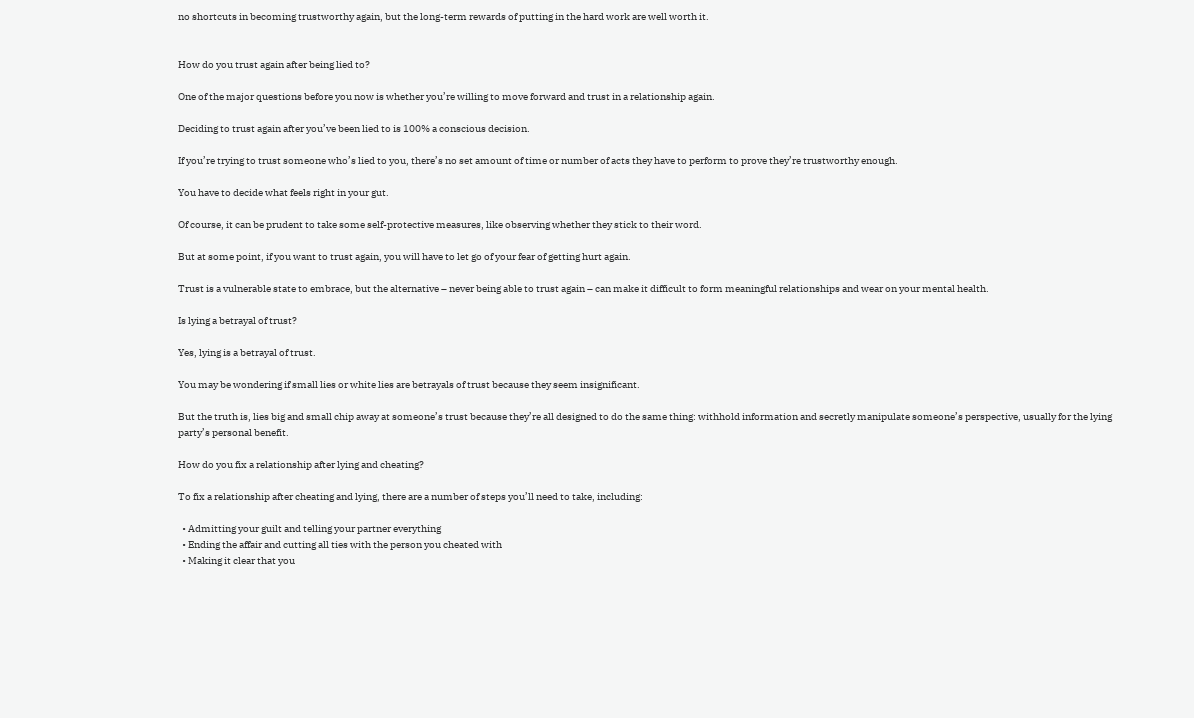no shortcuts in becoming trustworthy again, but the long-term rewards of putting in the hard work are well worth it.


How do you trust again after being lied to?

One of the major questions before you now is whether you’re willing to move forward and trust in a relationship again.

Deciding to trust again after you’ve been lied to is 100% a conscious decision.

If you’re trying to trust someone who’s lied to you, there’s no set amount of time or number of acts they have to perform to prove they’re trustworthy enough.

You have to decide what feels right in your gut.

Of course, it can be prudent to take some self-protective measures, like observing whether they stick to their word.

But at some point, if you want to trust again, you will have to let go of your fear of getting hurt again.

Trust is a vulnerable state to embrace, but the alternative – never being able to trust again – can make it difficult to form meaningful relationships and wear on your mental health.

Is lying a betrayal of trust?

Yes, lying is a betrayal of trust.

You may be wondering if small lies or white lies are betrayals of trust because they seem insignificant.

But the truth is, lies big and small chip away at someone’s trust because they’re all designed to do the same thing: withhold information and secretly manipulate someone’s perspective, usually for the lying party’s personal benefit.

How do you fix a relationship after lying and cheating?

To fix a relationship after cheating and lying, there are a number of steps you’ll need to take, including:

  • Admitting your guilt and telling your partner everything
  • Ending the affair and cutting all ties with the person you cheated with
  • Making it clear that you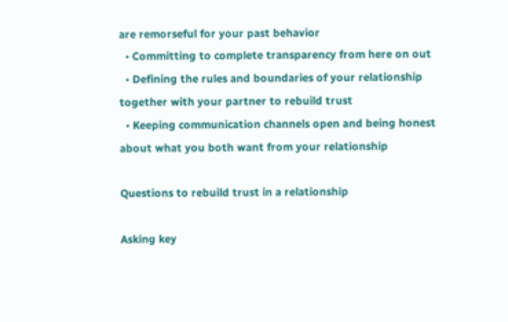are remorseful for your past behavior
  • Committing to complete transparency from here on out
  • Defining the rules and boundaries of your relationship together with your partner to rebuild trust
  • Keeping communication channels open and being honest about what you both want from your relationship

Questions to rebuild trust in a relationship

Asking key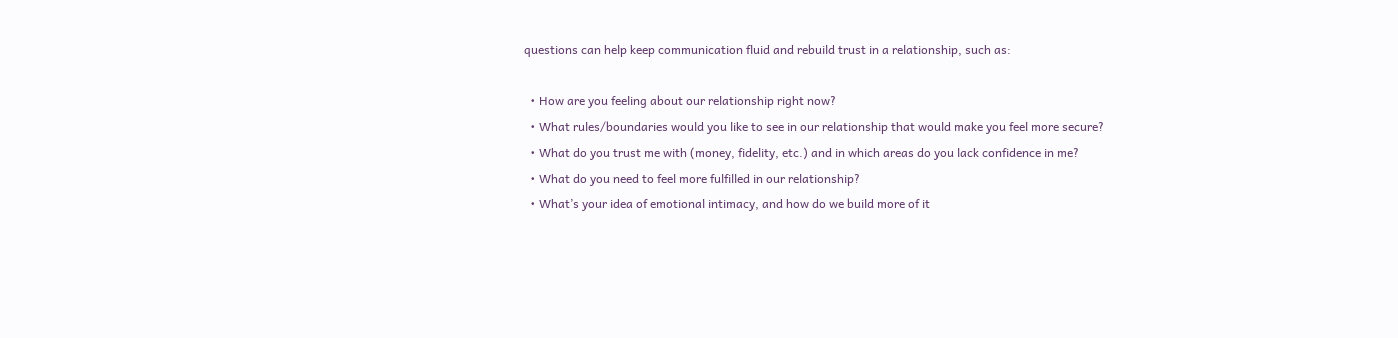questions can help keep communication fluid and rebuild trust in a relationship, such as:

  • How are you feeling about our relationship right now?
  • What rules/boundaries would you like to see in our relationship that would make you feel more secure?
  • What do you trust me with (money, fidelity, etc.) and in which areas do you lack confidence in me?
  • What do you need to feel more fulfilled in our relationship?
  • What’s your idea of emotional intimacy, and how do we build more of it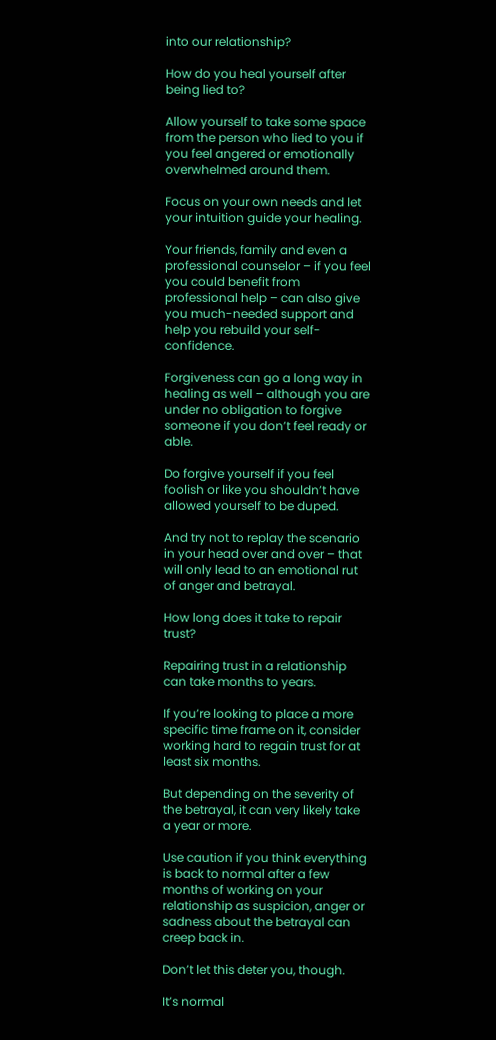into our relationship?

How do you heal yourself after being lied to?

Allow yourself to take some space from the person who lied to you if you feel angered or emotionally overwhelmed around them.

Focus on your own needs and let your intuition guide your healing.

Your friends, family and even a professional counselor – if you feel you could benefit from professional help – can also give you much-needed support and help you rebuild your self-confidence.

Forgiveness can go a long way in healing as well – although you are under no obligation to forgive someone if you don’t feel ready or able.

Do forgive yourself if you feel foolish or like you shouldn’t have allowed yourself to be duped.

And try not to replay the scenario in your head over and over – that will only lead to an emotional rut of anger and betrayal.

How long does it take to repair trust?

Repairing trust in a relationship can take months to years.

If you’re looking to place a more specific time frame on it, consider working hard to regain trust for at least six months.

But depending on the severity of the betrayal, it can very likely take a year or more.

Use caution if you think everything is back to normal after a few months of working on your relationship as suspicion, anger or sadness about the betrayal can creep back in.

Don’t let this deter you, though.

It’s normal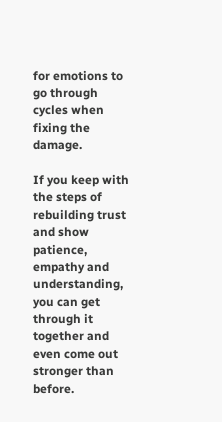for emotions to go through cycles when fixing the damage.

If you keep with the steps of rebuilding trust and show patience, empathy and understanding, you can get through it together and even come out stronger than before.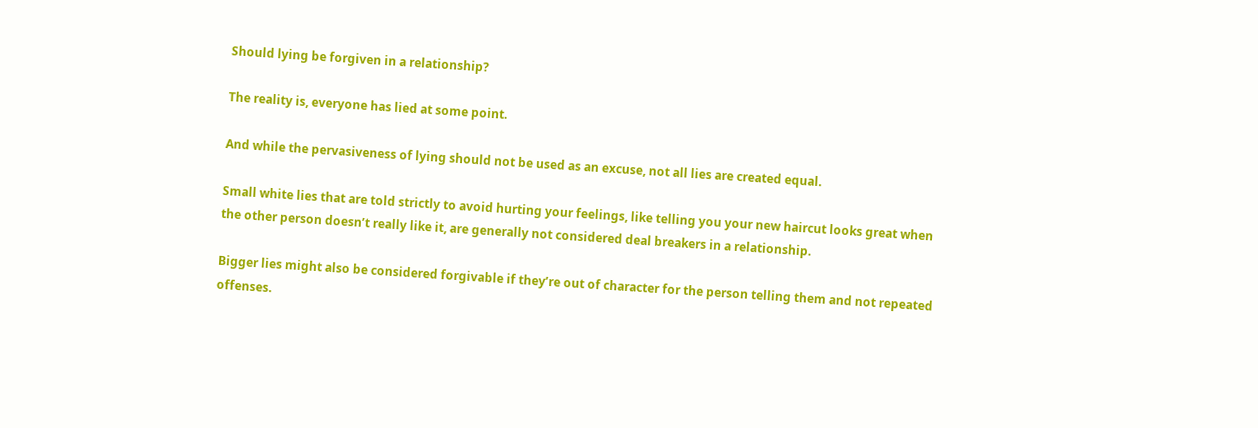Should lying be forgiven in a relationship?

The reality is, everyone has lied at some point.

And while the pervasiveness of lying should not be used as an excuse, not all lies are created equal.

Small white lies that are told strictly to avoid hurting your feelings, like telling you your new haircut looks great when the other person doesn’t really like it, are generally not considered deal breakers in a relationship.

Bigger lies might also be considered forgivable if they’re out of character for the person telling them and not repeated offenses.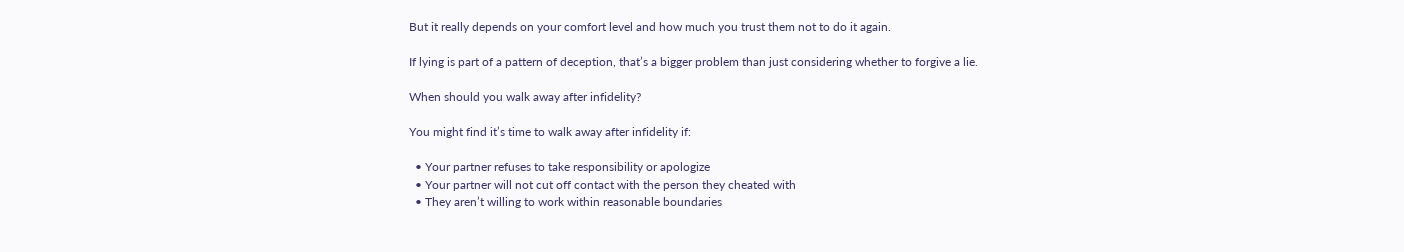But it really depends on your comfort level and how much you trust them not to do it again.

If lying is part of a pattern of deception, that’s a bigger problem than just considering whether to forgive a lie.

When should you walk away after infidelity?

You might find it’s time to walk away after infidelity if:

  • Your partner refuses to take responsibility or apologize
  • Your partner will not cut off contact with the person they cheated with
  • They aren’t willing to work within reasonable boundaries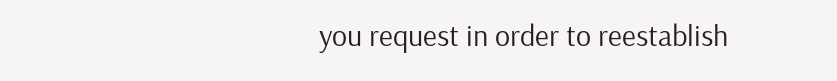you request in order to reestablish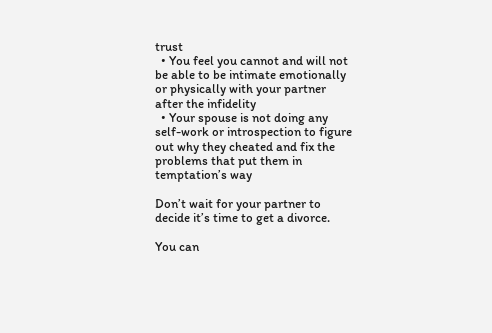trust
  • You feel you cannot and will not be able to be intimate emotionally or physically with your partner after the infidelity
  • Your spouse is not doing any self-work or introspection to figure out why they cheated and fix the problems that put them in temptation’s way

Don’t wait for your partner to decide it’s time to get a divorce.

You can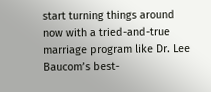start turning things around now with a tried-and-true marriage program like Dr. Lee Baucom’s best-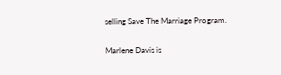selling Save The Marriage Program.

Marlene Davis is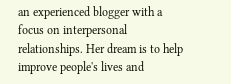an experienced blogger with a focus on interpersonal relationships. Her dream is to help improve people's lives and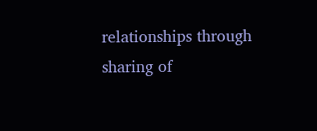relationships through sharing of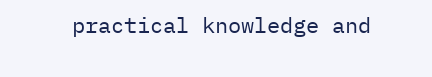practical knowledge and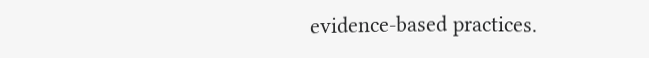evidence-based practices.